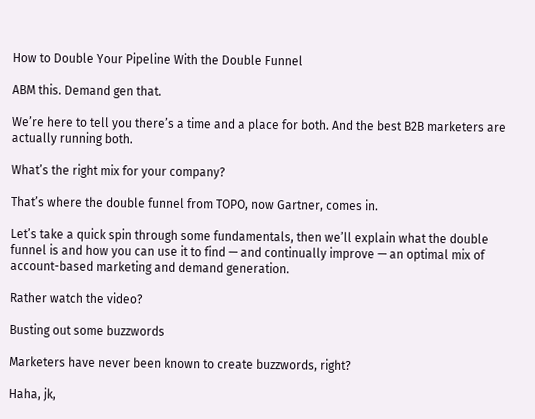How to Double Your Pipeline With the Double Funnel

ABM this. Demand gen that.

We’re here to tell you there’s a time and a place for both. And the best B2B marketers are actually running both.

What’s the right mix for your company?

That’s where the double funnel from TOPO, now Gartner, comes in.

Let’s take a quick spin through some fundamentals, then we’ll explain what the double funnel is and how you can use it to find — and continually improve — an optimal mix of account-based marketing and demand generation.

Rather watch the video?

Busting out some buzzwords

Marketers have never been known to create buzzwords, right?

Haha, jk,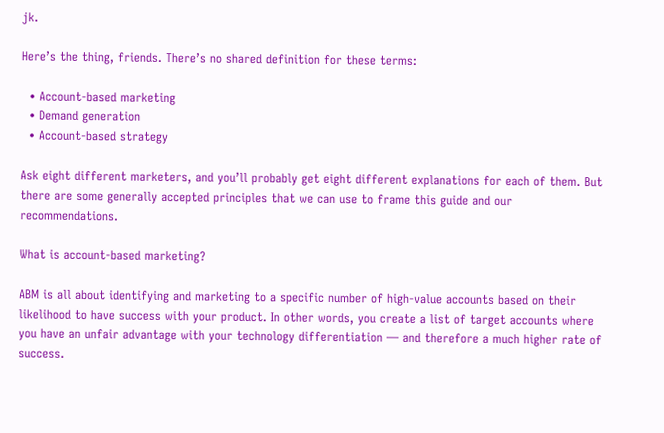jk.

Here’s the thing, friends. There’s no shared definition for these terms:

  • Account-based marketing
  • Demand generation
  • Account-based strategy

Ask eight different marketers, and you’ll probably get eight different explanations for each of them. But there are some generally accepted principles that we can use to frame this guide and our recommendations.

What is account-based marketing?

ABM is all about identifying and marketing to a specific number of high-value accounts based on their likelihood to have success with your product. In other words, you create a list of target accounts where you have an unfair advantage with your technology differentiation — and therefore a much higher rate of success.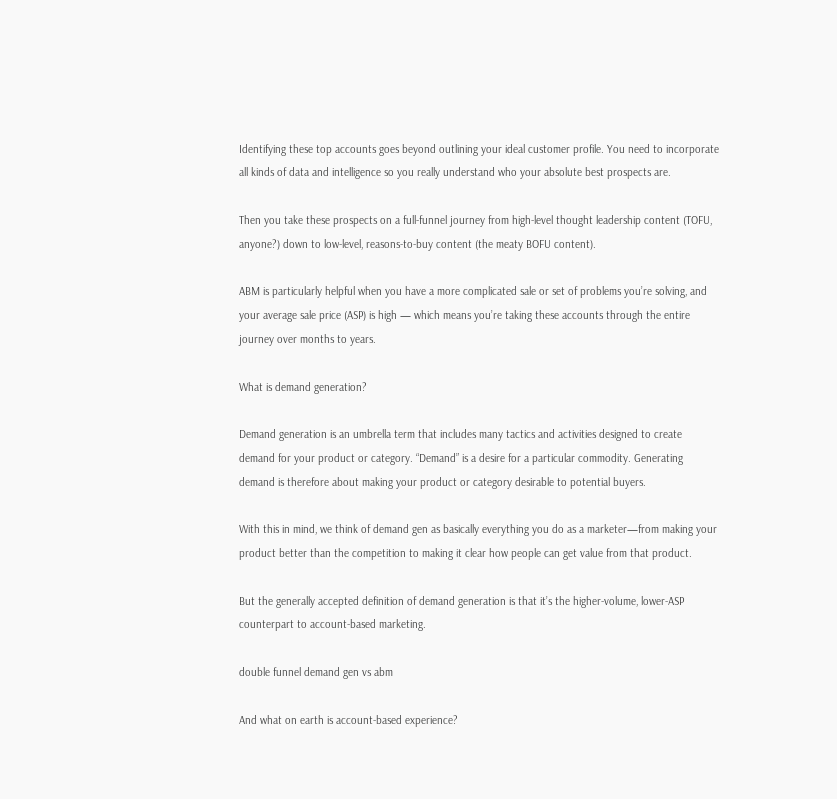Identifying these top accounts goes beyond outlining your ideal customer profile. You need to incorporate all kinds of data and intelligence so you really understand who your absolute best prospects are.

Then you take these prospects on a full-funnel journey from high-level thought leadership content (TOFU, anyone?) down to low-level, reasons-to-buy content (the meaty BOFU content).

ABM is particularly helpful when you have a more complicated sale or set of problems you’re solving, and your average sale price (ASP) is high — which means you’re taking these accounts through the entire journey over months to years.

What is demand generation?

Demand generation is an umbrella term that includes many tactics and activities designed to create demand for your product or category. “Demand” is a desire for a particular commodity. Generating demand is therefore about making your product or category desirable to potential buyers.

With this in mind, we think of demand gen as basically everything you do as a marketer—from making your product better than the competition to making it clear how people can get value from that product.

But the generally accepted definition of demand generation is that it’s the higher-volume, lower-ASP counterpart to account-based marketing.

double funnel demand gen vs abm

And what on earth is account-based experience?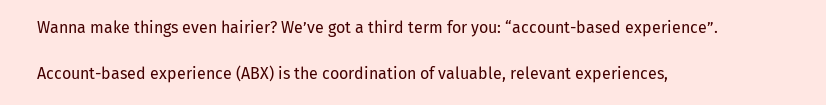Wanna make things even hairier? We’ve got a third term for you: “account-based experience”.

Account-based experience (ABX) is the coordination of valuable, relevant experiences,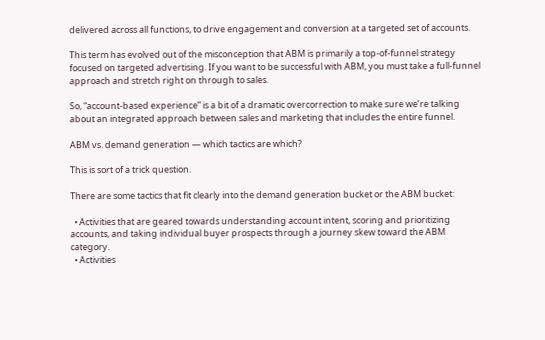delivered across all functions, to drive engagement and conversion at a targeted set of accounts.

This term has evolved out of the misconception that ABM is primarily a top-of-funnel strategy focused on targeted advertising. If you want to be successful with ABM, you must take a full-funnel approach and stretch right on through to sales.

So, “account-based experience” is a bit of a dramatic overcorrection to make sure we’re talking about an integrated approach between sales and marketing that includes the entire funnel.

ABM vs. demand generation — which tactics are which?

This is sort of a trick question.

There are some tactics that fit clearly into the demand generation bucket or the ABM bucket:

  • Activities that are geared towards understanding account intent, scoring and prioritizing accounts, and taking individual buyer prospects through a journey skew toward the ABM category.
  • Activities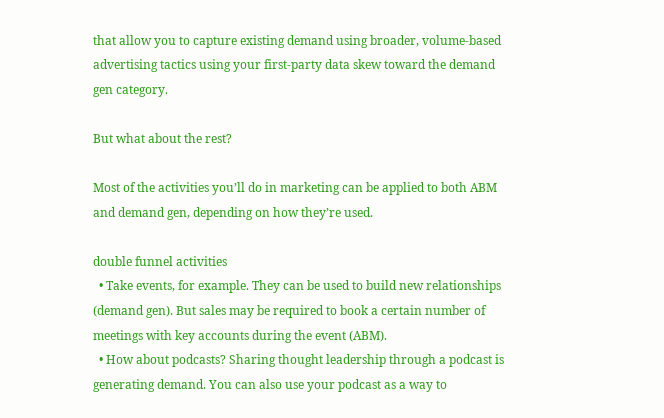that allow you to capture existing demand using broader, volume-based advertising tactics using your first-party data skew toward the demand gen category.

But what about the rest?

Most of the activities you’ll do in marketing can be applied to both ABM and demand gen, depending on how they’re used.

double funnel activities
  • Take events, for example. They can be used to build new relationships (demand gen). But sales may be required to book a certain number of meetings with key accounts during the event (ABM).
  • How about podcasts? Sharing thought leadership through a podcast is generating demand. You can also use your podcast as a way to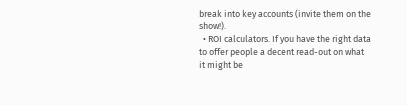break into key accounts (invite them on the show!).
  • ROI calculators. If you have the right data to offer people a decent read-out on what it might be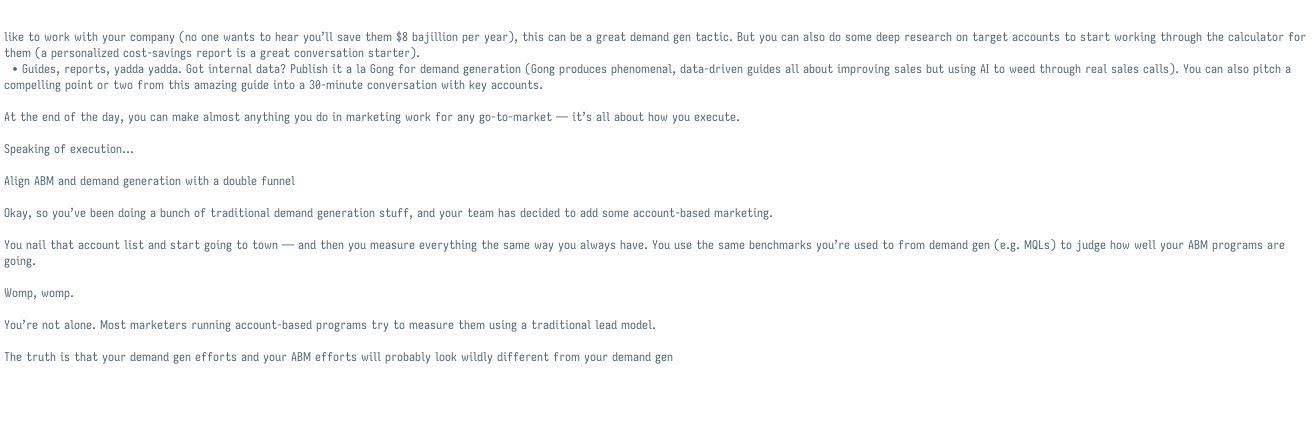like to work with your company (no one wants to hear you’ll save them $8 bajillion per year), this can be a great demand gen tactic. But you can also do some deep research on target accounts to start working through the calculator for them (a personalized cost-savings report is a great conversation starter).
  • Guides, reports, yadda yadda. Got internal data? Publish it a la Gong for demand generation (Gong produces phenomenal, data-driven guides all about improving sales but using AI to weed through real sales calls). You can also pitch a compelling point or two from this amazing guide into a 30-minute conversation with key accounts.

At the end of the day, you can make almost anything you do in marketing work for any go-to-market — it’s all about how you execute.

Speaking of execution…

Align ABM and demand generation with a double funnel

Okay, so you’ve been doing a bunch of traditional demand generation stuff, and your team has decided to add some account-based marketing.

You nail that account list and start going to town — and then you measure everything the same way you always have. You use the same benchmarks you’re used to from demand gen (e.g. MQLs) to judge how well your ABM programs are going.

Womp, womp.

You’re not alone. Most marketers running account-based programs try to measure them using a traditional lead model.

The truth is that your demand gen efforts and your ABM efforts will probably look wildly different from your demand gen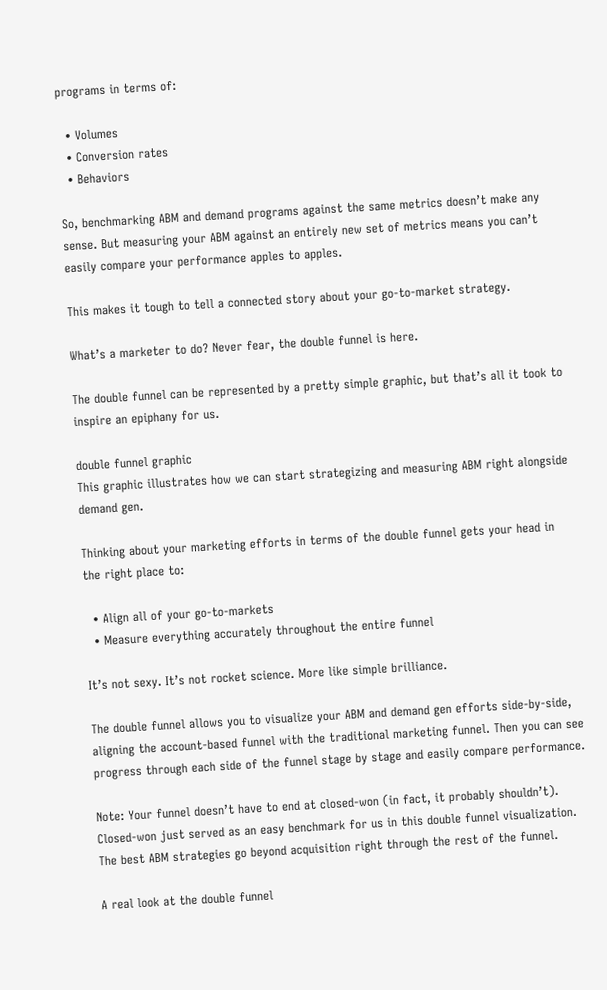programs in terms of:

  • Volumes
  • Conversion rates
  • Behaviors

So, benchmarking ABM and demand programs against the same metrics doesn’t make any sense. But measuring your ABM against an entirely new set of metrics means you can’t easily compare your performance apples to apples.

This makes it tough to tell a connected story about your go-to-market strategy.

What’s a marketer to do? Never fear, the double funnel is here.

The double funnel can be represented by a pretty simple graphic, but that’s all it took to inspire an epiphany for us.

double funnel graphic
This graphic illustrates how we can start strategizing and measuring ABM right alongside demand gen.

Thinking about your marketing efforts in terms of the double funnel gets your head in the right place to:

  • Align all of your go-to-markets
  • Measure everything accurately throughout the entire funnel

It’s not sexy. It’s not rocket science. More like simple brilliance.

The double funnel allows you to visualize your ABM and demand gen efforts side-by-side, aligning the account-based funnel with the traditional marketing funnel. Then you can see progress through each side of the funnel stage by stage and easily compare performance.

Note: Your funnel doesn’t have to end at closed-won (in fact, it probably shouldn’t). Closed-won just served as an easy benchmark for us in this double funnel visualization. The best ABM strategies go beyond acquisition right through the rest of the funnel.

A real look at the double funnel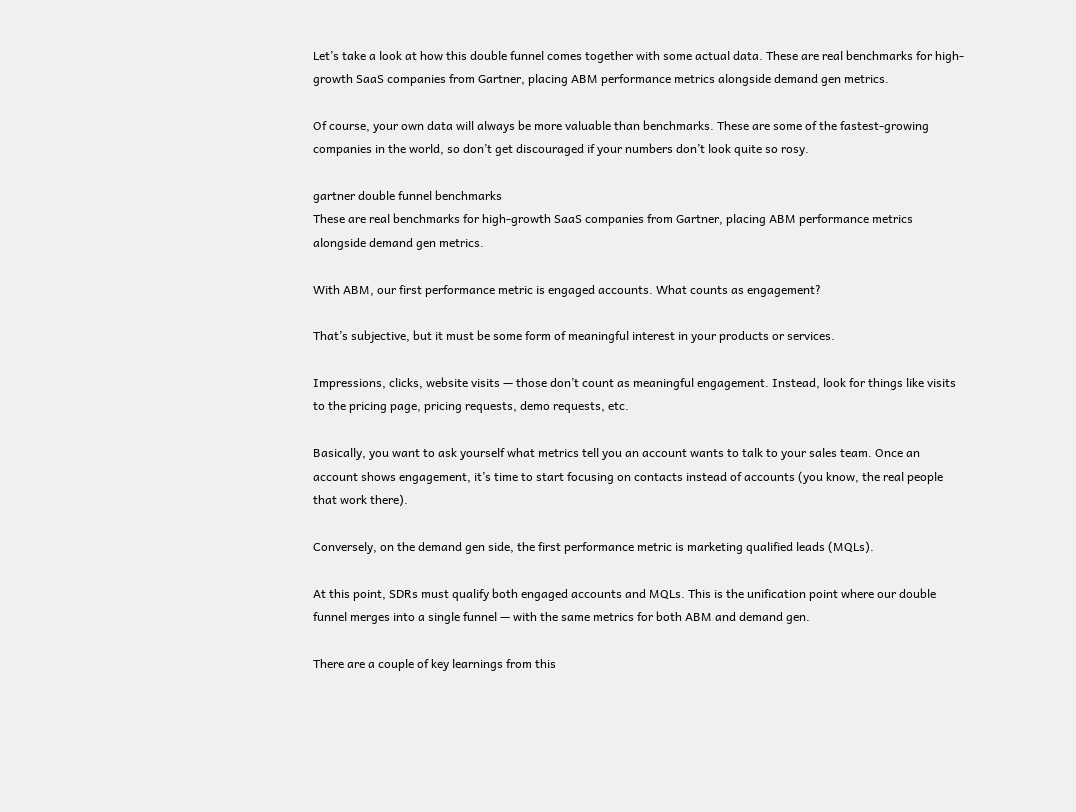Let’s take a look at how this double funnel comes together with some actual data. These are real benchmarks for high-growth SaaS companies from Gartner, placing ABM performance metrics alongside demand gen metrics.

Of course, your own data will always be more valuable than benchmarks. These are some of the fastest-growing companies in the world, so don’t get discouraged if your numbers don’t look quite so rosy.

gartner double funnel benchmarks
These are real benchmarks for high-growth SaaS companies from Gartner, placing ABM performance metrics alongside demand gen metrics.

With ABM, our first performance metric is engaged accounts. What counts as engagement?

That’s subjective, but it must be some form of meaningful interest in your products or services.

Impressions, clicks, website visits — those don’t count as meaningful engagement. Instead, look for things like visits to the pricing page, pricing requests, demo requests, etc.

Basically, you want to ask yourself what metrics tell you an account wants to talk to your sales team. Once an account shows engagement, it’s time to start focusing on contacts instead of accounts (you know, the real people that work there).

Conversely, on the demand gen side, the first performance metric is marketing qualified leads (MQLs).

At this point, SDRs must qualify both engaged accounts and MQLs. This is the unification point where our double funnel merges into a single funnel — with the same metrics for both ABM and demand gen.

There are a couple of key learnings from this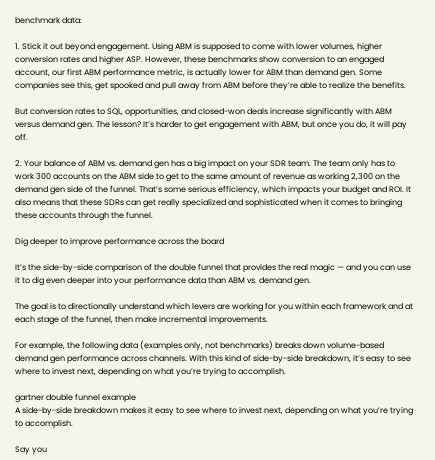benchmark data:

1. Stick it out beyond engagement. Using ABM is supposed to come with lower volumes, higher conversion rates and higher ASP. However, these benchmarks show conversion to an engaged account, our first ABM performance metric, is actually lower for ABM than demand gen. Some companies see this, get spooked and pull away from ABM before they’re able to realize the benefits.

But conversion rates to SQL, opportunities, and closed-won deals increase significantly with ABM versus demand gen. The lesson? It’s harder to get engagement with ABM, but once you do, it will pay off.

2. Your balance of ABM vs. demand gen has a big impact on your SDR team. The team only has to work 300 accounts on the ABM side to get to the same amount of revenue as working 2,300 on the demand gen side of the funnel. That’s some serious efficiency, which impacts your budget and ROI. It also means that these SDRs can get really specialized and sophisticated when it comes to bringing these accounts through the funnel.

Dig deeper to improve performance across the board

It’s the side-by-side comparison of the double funnel that provides the real magic — and you can use it to dig even deeper into your performance data than ABM vs. demand gen.

The goal is to directionally understand which levers are working for you within each framework and at each stage of the funnel, then make incremental improvements.

For example, the following data (examples only, not benchmarks) breaks down volume-based demand gen performance across channels. With this kind of side-by-side breakdown, it’s easy to see where to invest next, depending on what you’re trying to accomplish.

gartner double funnel example
A side-by-side breakdown makes it easy to see where to invest next, depending on what you’re trying to accomplish.

Say you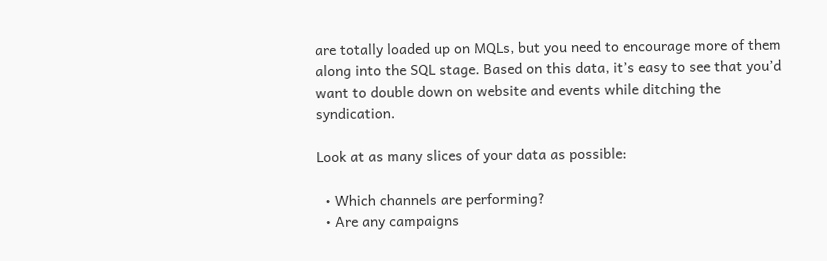are totally loaded up on MQLs, but you need to encourage more of them along into the SQL stage. Based on this data, it’s easy to see that you’d want to double down on website and events while ditching the syndication.

Look at as many slices of your data as possible:

  • Which channels are performing?
  • Are any campaigns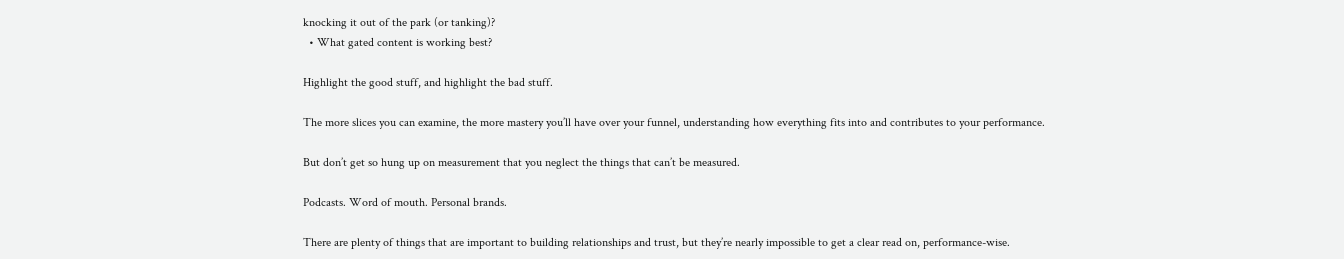knocking it out of the park (or tanking)?
  • What gated content is working best?

Highlight the good stuff, and highlight the bad stuff.

The more slices you can examine, the more mastery you’ll have over your funnel, understanding how everything fits into and contributes to your performance.

But don’t get so hung up on measurement that you neglect the things that can’t be measured.

Podcasts. Word of mouth. Personal brands.

There are plenty of things that are important to building relationships and trust, but they’re nearly impossible to get a clear read on, performance-wise.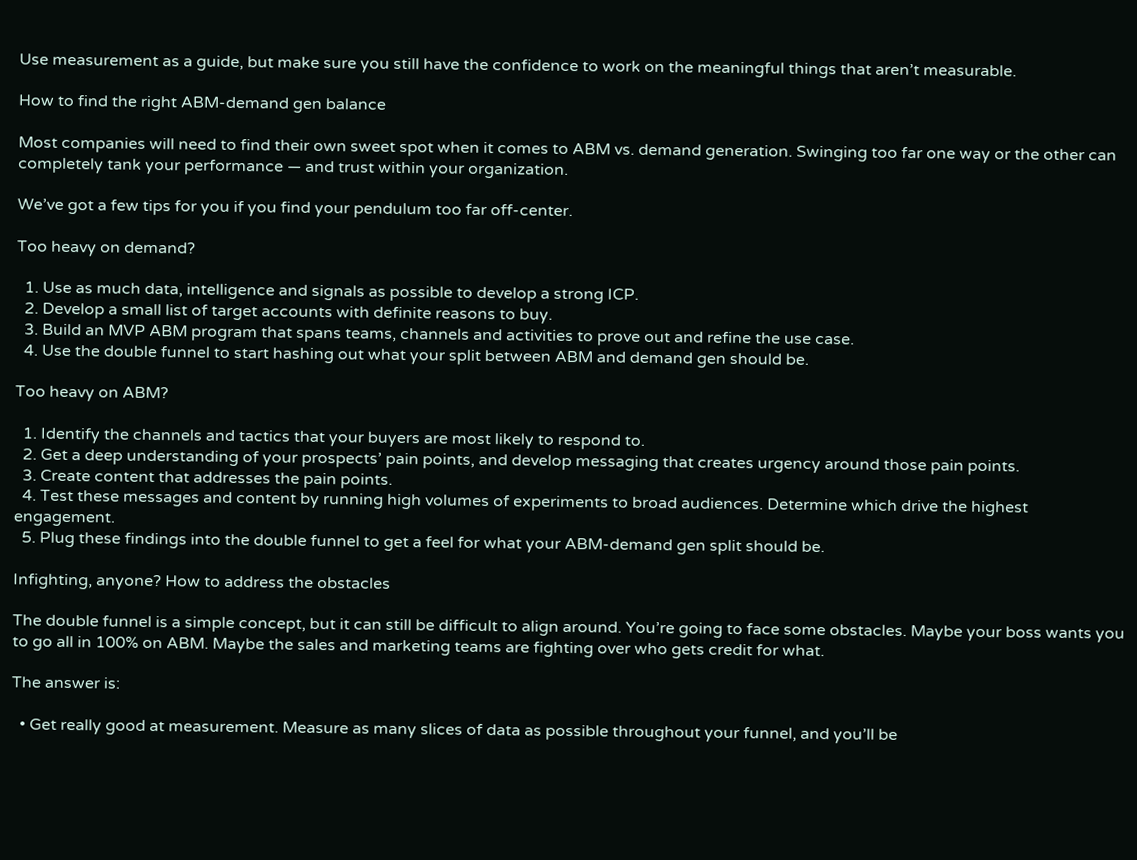Use measurement as a guide, but make sure you still have the confidence to work on the meaningful things that aren’t measurable.

How to find the right ABM-demand gen balance

Most companies will need to find their own sweet spot when it comes to ABM vs. demand generation. Swinging too far one way or the other can completely tank your performance — and trust within your organization.

We’ve got a few tips for you if you find your pendulum too far off-center.

Too heavy on demand?

  1. Use as much data, intelligence and signals as possible to develop a strong ICP.
  2. Develop a small list of target accounts with definite reasons to buy.
  3. Build an MVP ABM program that spans teams, channels and activities to prove out and refine the use case.
  4. Use the double funnel to start hashing out what your split between ABM and demand gen should be.

Too heavy on ABM?

  1. Identify the channels and tactics that your buyers are most likely to respond to.
  2. Get a deep understanding of your prospects’ pain points, and develop messaging that creates urgency around those pain points.
  3. Create content that addresses the pain points.
  4. Test these messages and content by running high volumes of experiments to broad audiences. Determine which drive the highest engagement.
  5. Plug these findings into the double funnel to get a feel for what your ABM-demand gen split should be.

Infighting, anyone? How to address the obstacles

The double funnel is a simple concept, but it can still be difficult to align around. You’re going to face some obstacles. Maybe your boss wants you to go all in 100% on ABM. Maybe the sales and marketing teams are fighting over who gets credit for what.

The answer is:

  • Get really good at measurement. Measure as many slices of data as possible throughout your funnel, and you’ll be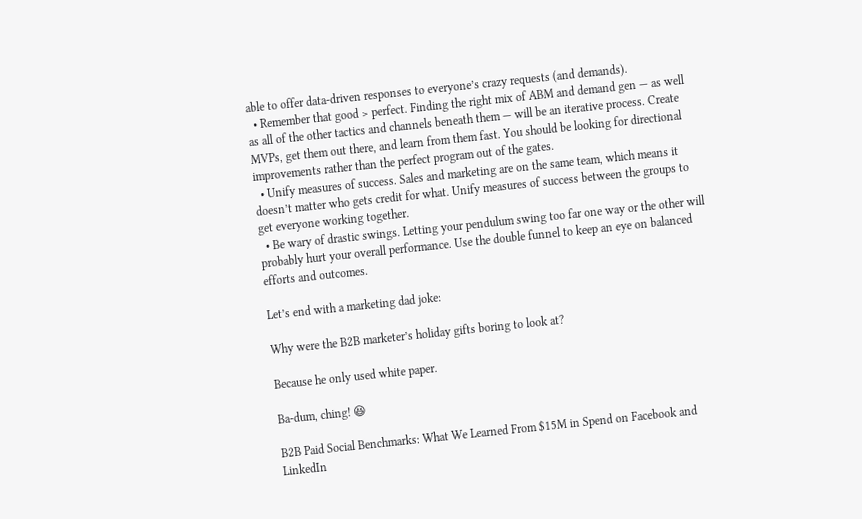able to offer data-driven responses to everyone’s crazy requests (and demands).
  • Remember that good > perfect. Finding the right mix of ABM and demand gen — as well as all of the other tactics and channels beneath them — will be an iterative process. Create MVPs, get them out there, and learn from them fast. You should be looking for directional improvements rather than the perfect program out of the gates.
  • Unify measures of success. Sales and marketing are on the same team, which means it doesn’t matter who gets credit for what. Unify measures of success between the groups to get everyone working together.
  • Be wary of drastic swings. Letting your pendulum swing too far one way or the other will probably hurt your overall performance. Use the double funnel to keep an eye on balanced efforts and outcomes.

Let’s end with a marketing dad joke:

Why were the B2B marketer’s holiday gifts boring to look at?

Because he only used white paper.

Ba-dum, ching! 😆

B2B Paid Social Benchmarks: What We Learned From $15M in Spend on Facebook and LinkedIn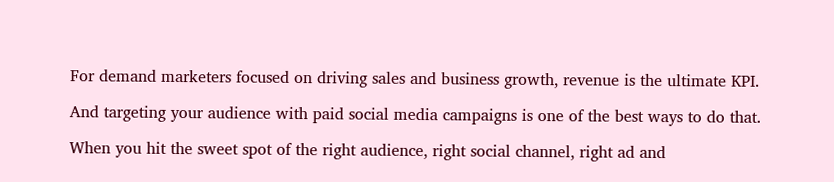For demand marketers focused on driving sales and business growth, revenue is the ultimate KPI.

And targeting your audience with paid social media campaigns is one of the best ways to do that.

When you hit the sweet spot of the right audience, right social channel, right ad and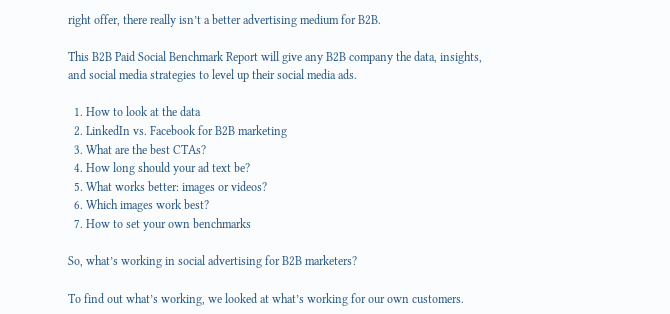right offer, there really isn’t a better advertising medium for B2B.

This B2B Paid Social Benchmark Report will give any B2B company the data, insights, and social media strategies to level up their social media ads.

  1. How to look at the data
  2. LinkedIn vs. Facebook for B2B marketing
  3. What are the best CTAs?
  4. How long should your ad text be?
  5. What works better: images or videos?
  6. Which images work best?
  7. How to set your own benchmarks

So, what’s working in social advertising for B2B marketers?

To find out what’s working, we looked at what’s working for our own customers.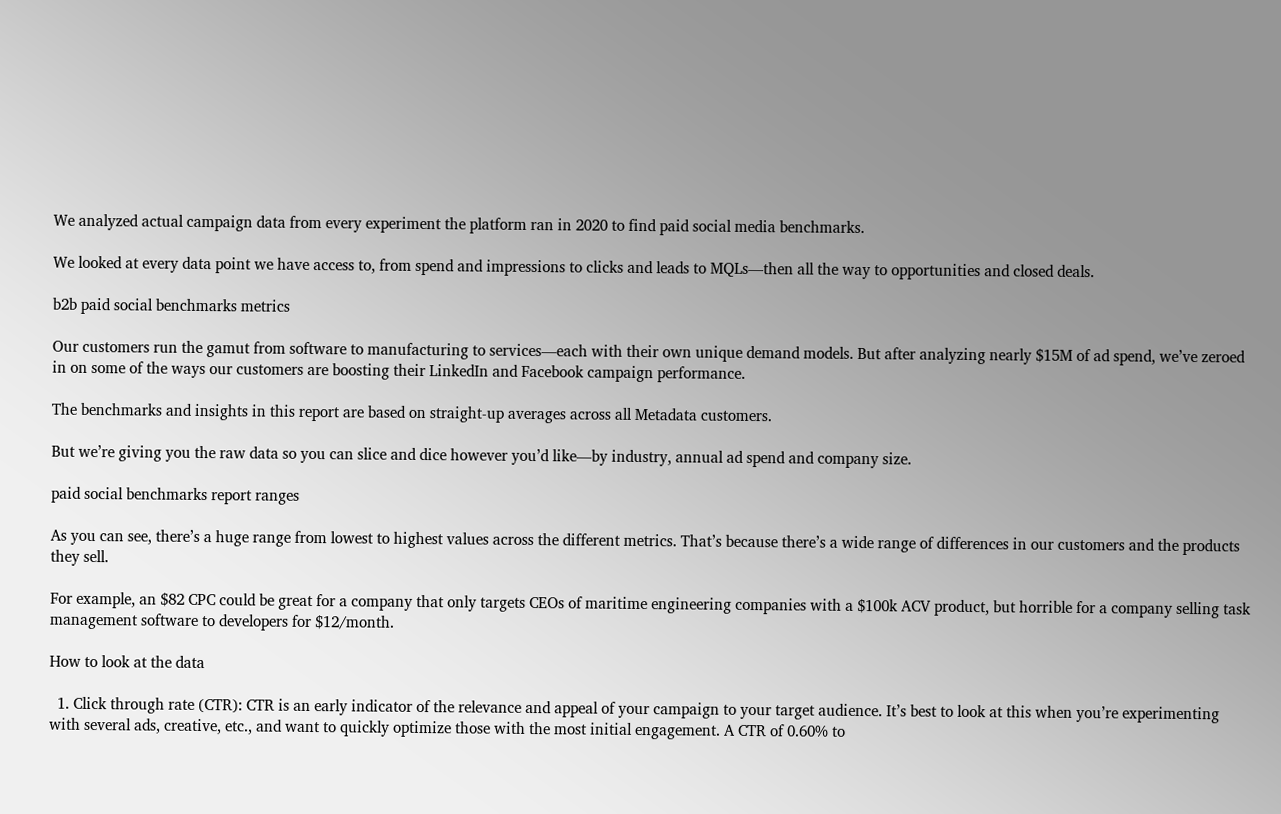We analyzed actual campaign data from every experiment the platform ran in 2020 to find paid social media benchmarks.

We looked at every data point we have access to, from spend and impressions to clicks and leads to MQLs—then all the way to opportunities and closed deals.

b2b paid social benchmarks metrics

Our customers run the gamut from software to manufacturing to services—each with their own unique demand models. But after analyzing nearly $15M of ad spend, we’ve zeroed in on some of the ways our customers are boosting their LinkedIn and Facebook campaign performance.

The benchmarks and insights in this report are based on straight-up averages across all Metadata customers.

But we’re giving you the raw data so you can slice and dice however you’d like—by industry, annual ad spend and company size.

paid social benchmarks report ranges

As you can see, there’s a huge range from lowest to highest values across the different metrics. That’s because there’s a wide range of differences in our customers and the products they sell.

For example, an $82 CPC could be great for a company that only targets CEOs of maritime engineering companies with a $100k ACV product, but horrible for a company selling task management software to developers for $12/month.

How to look at the data

  1. Click through rate (CTR): CTR is an early indicator of the relevance and appeal of your campaign to your target audience. It’s best to look at this when you’re experimenting with several ads, creative, etc., and want to quickly optimize those with the most initial engagement. A CTR of 0.60% to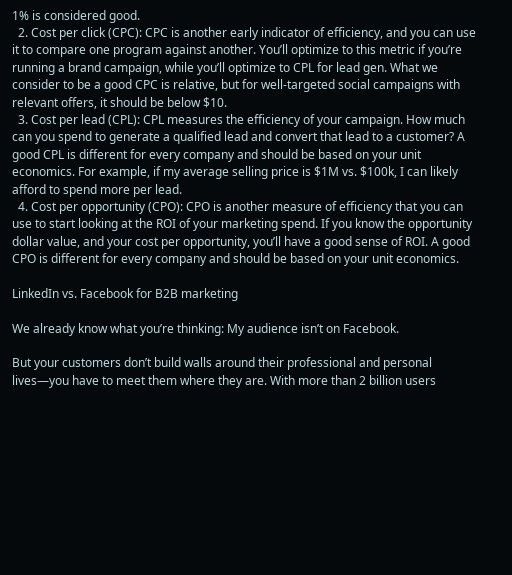1% is considered good.
  2. Cost per click (CPC): CPC is another early indicator of efficiency, and you can use it to compare one program against another. You’ll optimize to this metric if you’re running a brand campaign, while you’ll optimize to CPL for lead gen. What we consider to be a good CPC is relative, but for well-targeted social campaigns with relevant offers, it should be below $10.
  3. Cost per lead (CPL): CPL measures the efficiency of your campaign. How much can you spend to generate a qualified lead and convert that lead to a customer? A good CPL is different for every company and should be based on your unit economics. For example, if my average selling price is $1M vs. $100k, I can likely afford to spend more per lead.
  4. Cost per opportunity (CPO): CPO is another measure of efficiency that you can use to start looking at the ROI of your marketing spend. If you know the opportunity dollar value, and your cost per opportunity, you’ll have a good sense of ROI. A good CPO is different for every company and should be based on your unit economics.

LinkedIn vs. Facebook for B2B marketing

We already know what you’re thinking: My audience isn’t on Facebook.

But your customers don’t build walls around their professional and personal lives—you have to meet them where they are. With more than 2 billion users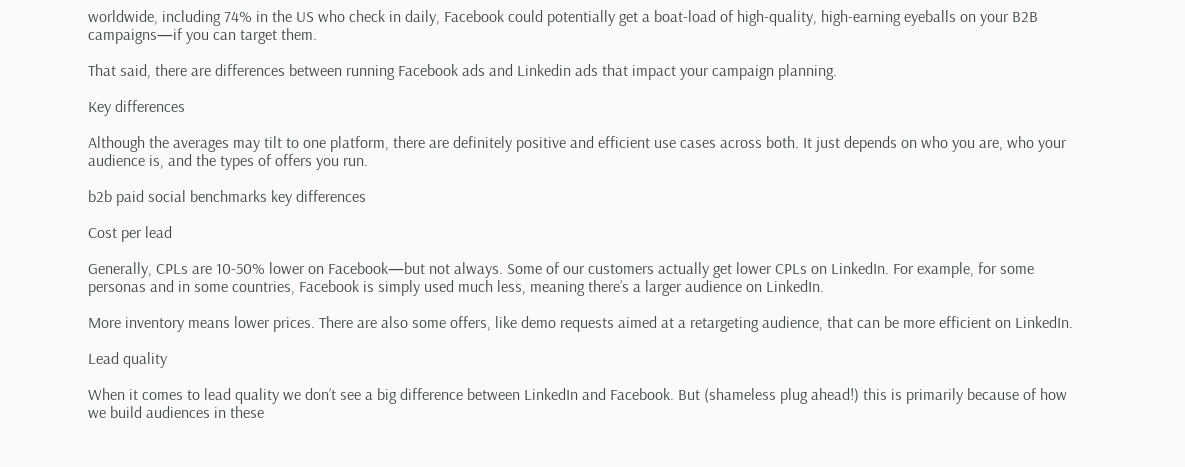worldwide, including 74% in the US who check in daily, Facebook could potentially get a boat-load of high-quality, high-earning eyeballs on your B2B campaigns—if you can target them.

That said, there are differences between running Facebook ads and Linkedin ads that impact your campaign planning.

Key differences

Although the averages may tilt to one platform, there are definitely positive and efficient use cases across both. It just depends on who you are, who your audience is, and the types of offers you run.

b2b paid social benchmarks key differences

Cost per lead

Generally, CPLs are 10-50% lower on Facebook—but not always. Some of our customers actually get lower CPLs on LinkedIn. For example, for some personas and in some countries, Facebook is simply used much less, meaning there’s a larger audience on LinkedIn.

More inventory means lower prices. There are also some offers, like demo requests aimed at a retargeting audience, that can be more efficient on LinkedIn.

Lead quality

When it comes to lead quality we don’t see a big difference between LinkedIn and Facebook. But (shameless plug ahead!) this is primarily because of how we build audiences in these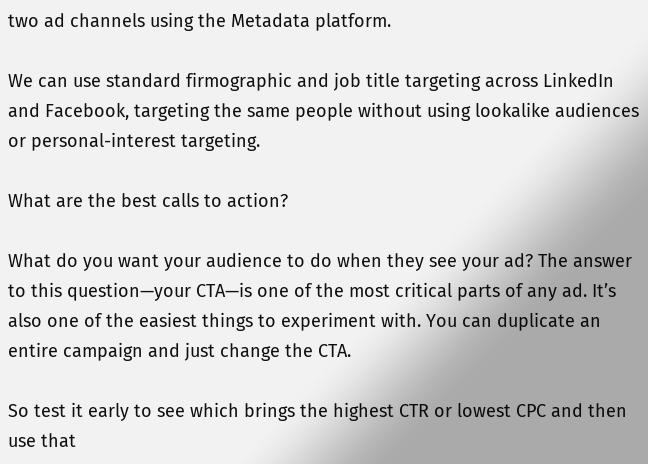two ad channels using the Metadata platform.

We can use standard firmographic and job title targeting across LinkedIn and Facebook, targeting the same people without using lookalike audiences or personal-interest targeting.

What are the best calls to action?

What do you want your audience to do when they see your ad? The answer to this question—your CTA—is one of the most critical parts of any ad. It’s also one of the easiest things to experiment with. You can duplicate an entire campaign and just change the CTA.

So test it early to see which brings the highest CTR or lowest CPC and then use that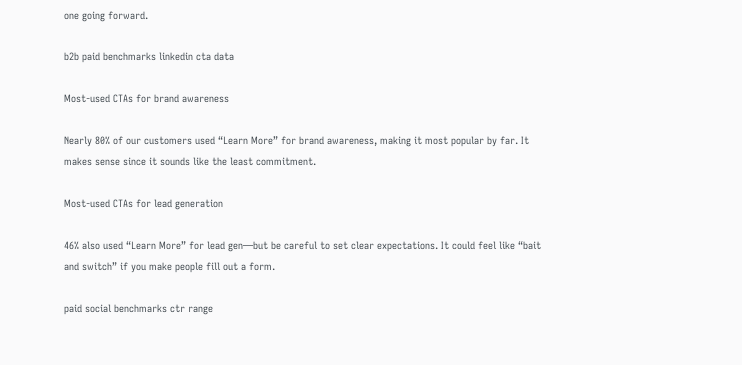one going forward.

b2b paid benchmarks linkedin cta data

Most-used CTAs for brand awareness

Nearly 80% of our customers used “Learn More” for brand awareness, making it most popular by far. It makes sense since it sounds like the least commitment.

Most-used CTAs for lead generation

46% also used “Learn More” for lead gen—but be careful to set clear expectations. It could feel like “bait and switch” if you make people fill out a form.

paid social benchmarks ctr range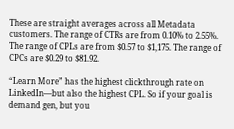These are straight averages across all Metadata customers. The range of CTRs are from 0.10% to 2.55%. The range of CPLs are from $0.57 to $1,175. The range of CPCs are $0.29 to $81.92.

“Learn More” has the highest clickthrough rate on LinkedIn—but also the highest CPL. So if your goal is demand gen, but you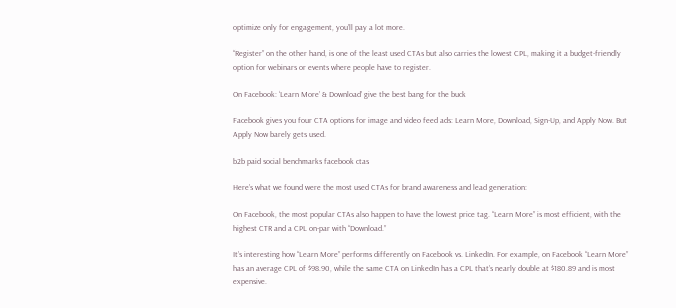optimize only for engagement, you’ll pay a lot more.

“Register” on the other hand, is one of the least used CTAs but also carries the lowest CPL, making it a budget-friendly option for webinars or events where people have to register.

On Facebook: ‘Learn More’ & Download’ give the best bang for the buck

Facebook gives you four CTA options for image and video feed ads: Learn More, Download, Sign-Up, and Apply Now. But Apply Now barely gets used.

b2b paid social benchmarks facebook ctas

Here’s what we found were the most used CTAs for brand awareness and lead generation:

On Facebook, the most popular CTAs also happen to have the lowest price tag. “Learn More” is most efficient, with the highest CTR and a CPL on-par with “Download.”

It’s interesting how “Learn More” performs differently on Facebook vs. LinkedIn. For example, on Facebook “Learn More” has an average CPL of $98.90, while the same CTA on LinkedIn has a CPL that’s nearly double at $180.89 and is most expensive.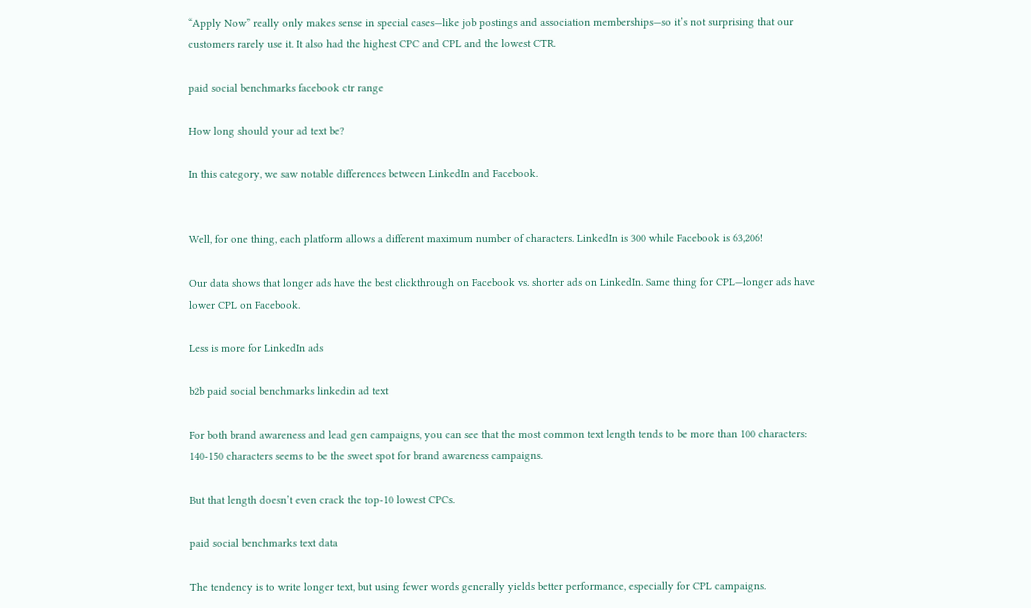“Apply Now” really only makes sense in special cases—like job postings and association memberships—so it’s not surprising that our customers rarely use it. It also had the highest CPC and CPL and the lowest CTR.

paid social benchmarks facebook ctr range

How long should your ad text be?

In this category, we saw notable differences between LinkedIn and Facebook.


Well, for one thing, each platform allows a different maximum number of characters. LinkedIn is 300 while Facebook is 63,206!

Our data shows that longer ads have the best clickthrough on Facebook vs. shorter ads on LinkedIn. Same thing for CPL—longer ads have lower CPL on Facebook.

Less is more for LinkedIn ads

b2b paid social benchmarks linkedin ad text

For both brand awareness and lead gen campaigns, you can see that the most common text length tends to be more than 100 characters: 140-150 characters seems to be the sweet spot for brand awareness campaigns.

But that length doesn’t even crack the top-10 lowest CPCs.

paid social benchmarks text data

The tendency is to write longer text, but using fewer words generally yields better performance, especially for CPL campaigns.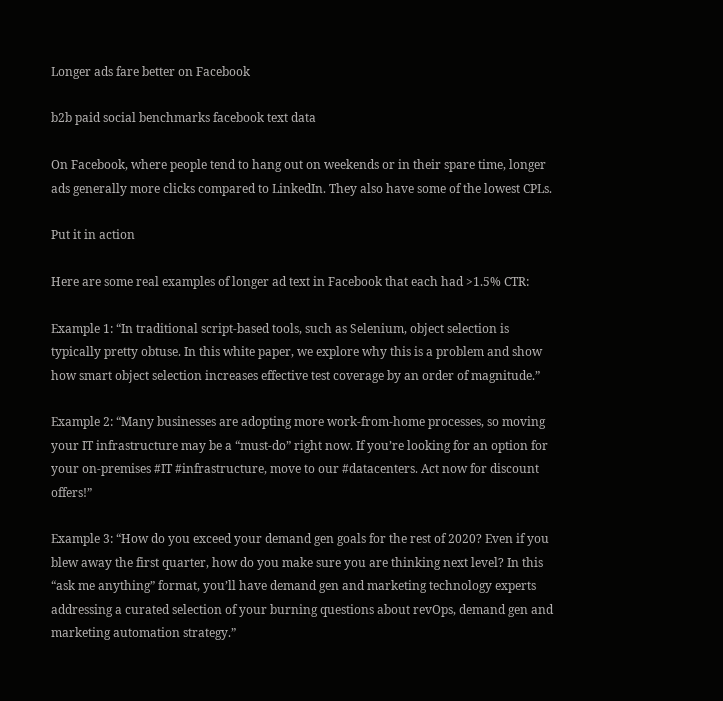Longer ads fare better on Facebook

b2b paid social benchmarks facebook text data

On Facebook, where people tend to hang out on weekends or in their spare time, longer ads generally more clicks compared to LinkedIn. They also have some of the lowest CPLs.

Put it in action

Here are some real examples of longer ad text in Facebook that each had >1.5% CTR:

Example 1: “In traditional script-based tools, such as Selenium, object selection is typically pretty obtuse. In this white paper, we explore why this is a problem and show how smart object selection increases effective test coverage by an order of magnitude.”

Example 2: “Many businesses are adopting more work-from-home processes, so moving your IT infrastructure may be a “must-do” right now. If you’re looking for an option for your on-premises #IT #infrastructure, move to our #datacenters. Act now for discount offers!”

Example 3: “How do you exceed your demand gen goals for the rest of 2020? Even if you blew away the first quarter, how do you make sure you are thinking next level? In this “ask me anything” format, you’ll have demand gen and marketing technology experts addressing a curated selection of your burning questions about revOps, demand gen and marketing automation strategy.”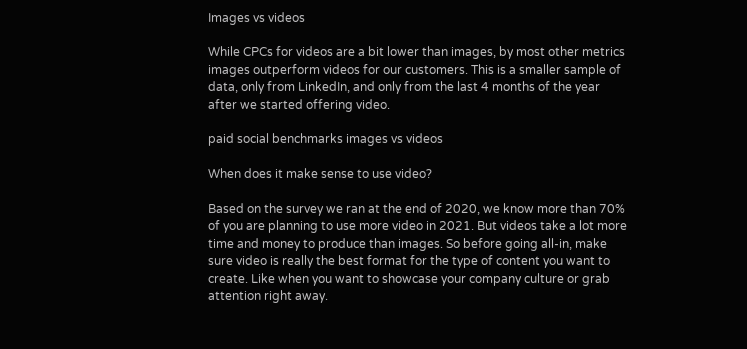Images vs videos

While CPCs for videos are a bit lower than images, by most other metrics images outperform videos for our customers. This is a smaller sample of data, only from LinkedIn, and only from the last 4 months of the year after we started offering video.

paid social benchmarks images vs videos

When does it make sense to use video?

Based on the survey we ran at the end of 2020, we know more than 70% of you are planning to use more video in 2021. But videos take a lot more time and money to produce than images. So before going all-in, make sure video is really the best format for the type of content you want to create. Like when you want to showcase your company culture or grab attention right away.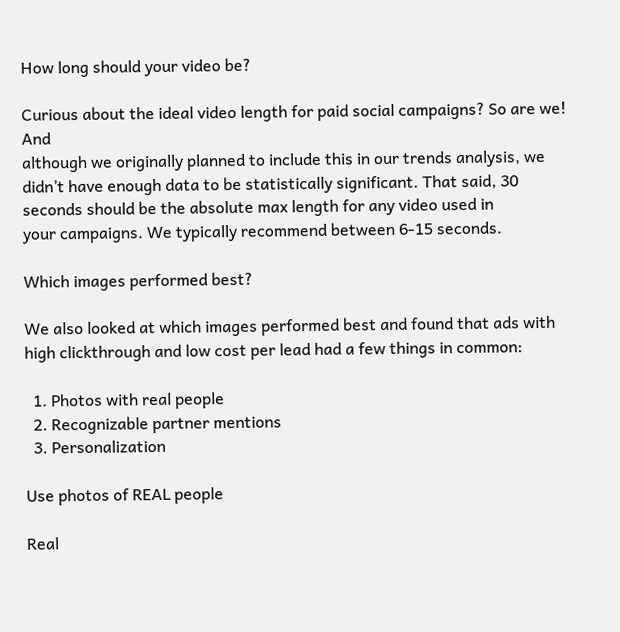How long should your video be?

Curious about the ideal video length for paid social campaigns? So are we! And
although we originally planned to include this in our trends analysis, we didn’t have enough data to be statistically significant. That said, 30 seconds should be the absolute max length for any video used in
your campaigns. We typically recommend between 6-15 seconds.

Which images performed best?

We also looked at which images performed best and found that ads with high clickthrough and low cost per lead had a few things in common:

  1. Photos with real people
  2. Recognizable partner mentions
  3. Personalization

Use photos of REAL people

Real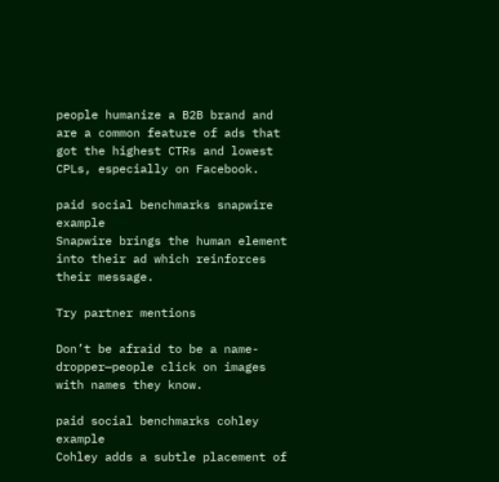people humanize a B2B brand and are a common feature of ads that got the highest CTRs and lowest CPLs, especially on Facebook.

paid social benchmarks snapwire example
Snapwire brings the human element into their ad which reinforces their message.

Try partner mentions

Don’t be afraid to be a name-dropper—people click on images with names they know.

paid social benchmarks cohley example
Cohley adds a subtle placement of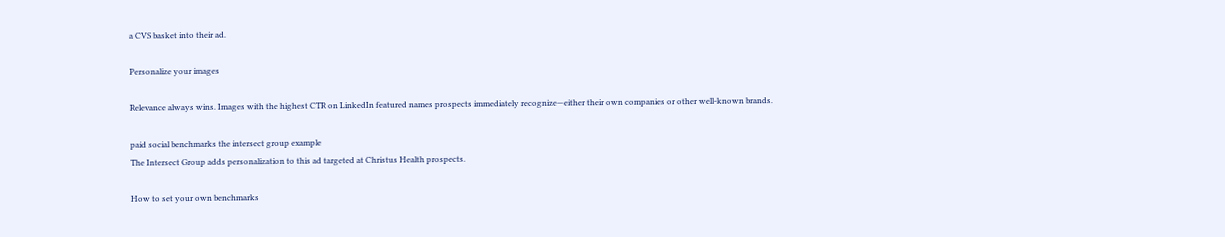a CVS basket into their ad.

Personalize your images

Relevance always wins. Images with the highest CTR on LinkedIn featured names prospects immediately recognize—either their own companies or other well-known brands.

paid social benchmarks the intersect group example
The Intersect Group adds personalization to this ad targeted at Christus Health prospects.

How to set your own benchmarks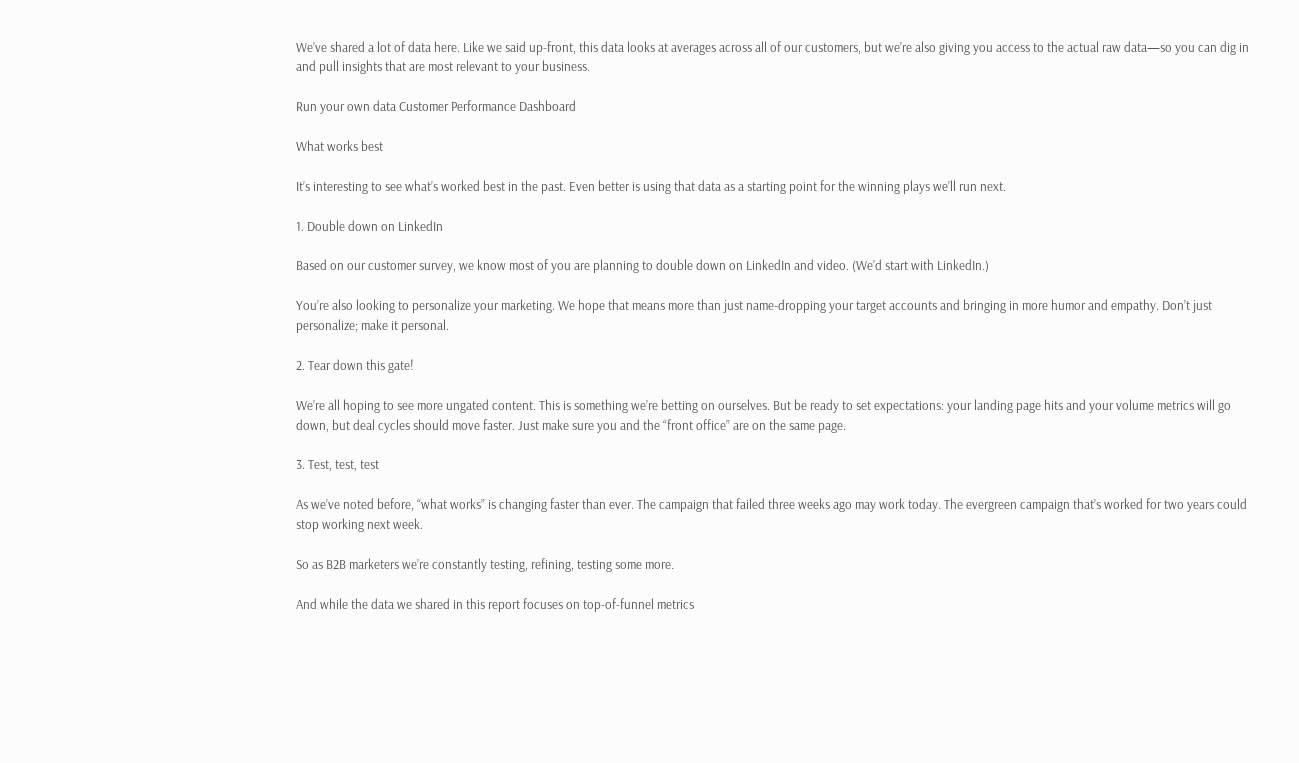We’ve shared a lot of data here. Like we said up-front, this data looks at averages across all of our customers, but we’re also giving you access to the actual raw data—so you can dig in and pull insights that are most relevant to your business.

Run your own data Customer Performance Dashboard

What works best

It’s interesting to see what’s worked best in the past. Even better is using that data as a starting point for the winning plays we’ll run next.

1. Double down on LinkedIn

Based on our customer survey, we know most of you are planning to double down on LinkedIn and video. (We’d start with LinkedIn.)

You’re also looking to personalize your marketing. We hope that means more than just name-dropping your target accounts and bringing in more humor and empathy. Don’t just personalize; make it personal.

2. Tear down this gate!

We’re all hoping to see more ungated content. This is something we’re betting on ourselves. But be ready to set expectations: your landing page hits and your volume metrics will go down, but deal cycles should move faster. Just make sure you and the “front office” are on the same page.

3. Test, test, test

As we’ve noted before, “what works” is changing faster than ever. The campaign that failed three weeks ago may work today. The evergreen campaign that’s worked for two years could stop working next week.

So as B2B marketers we’re constantly testing, refining, testing some more.

And while the data we shared in this report focuses on top-of-funnel metrics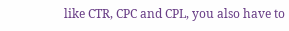like CTR, CPC and CPL, you also have to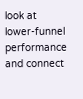look at lower-funnel performance and connect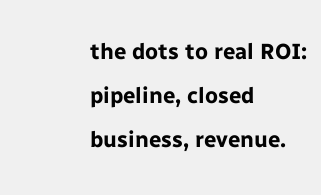the dots to real ROI: pipeline, closed business, revenue.